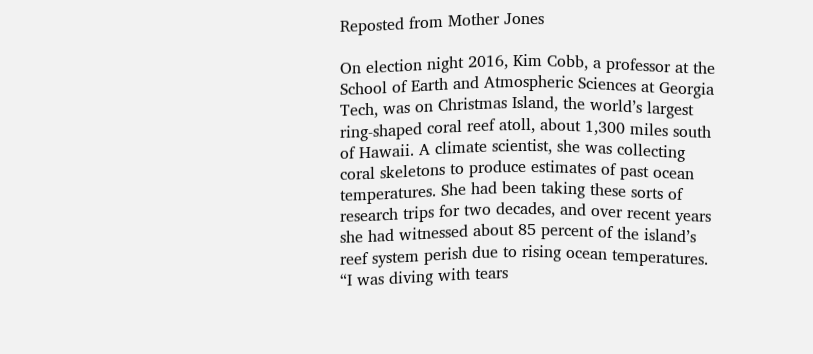Reposted from Mother Jones

On election night 2016, Kim Cobb, a professor at the School of Earth and Atmospheric Sciences at Georgia Tech, was on Christmas Island, the world’s largest ring-shaped coral reef atoll, about 1,300 miles south of Hawaii. A climate scientist, she was collecting coral skeletons to produce estimates of past ocean temperatures. She had been taking these sorts of research trips for two decades, and over recent years she had witnessed about 85 percent of the island’s reef system perish due to rising ocean temperatures. “I was diving with tears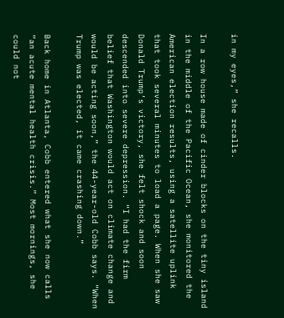in my eyes,” she recalls.

In a row house made of cinder blocks on the tiny island in the middle of the Pacific Ocean, she monitored the American election results, using a satellite uplink that took several minutes to load a page. When she saw Donald Trump’s victory, she felt shock and soon descended into severe depression. “I had the firm belief that Washington would act on climate change and would be acting soon,” the 44-year-old Cobb says. “When Trump was elected, it came crashing down.”

Back home in Atlanta, Cobb entered what she now calls “an acute mental health crisis.” Most mornings, she could not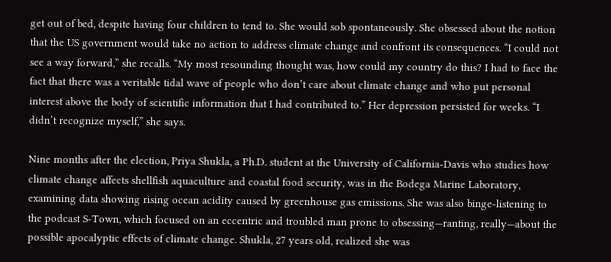get out of bed, despite having four children to tend to. She would sob spontaneously. She obsessed about the notion that the US government would take no action to address climate change and confront its consequences. “I could not see a way forward,” she recalls. “My most resounding thought was, how could my country do this? I had to face the fact that there was a veritable tidal wave of people who don’t care about climate change and who put personal interest above the body of scientific information that I had contributed to.” Her depression persisted for weeks. “I didn’t recognize myself,” she says.

Nine months after the election, Priya Shukla, a Ph.D. student at the University of California-Davis who studies how climate change affects shellfish aquaculture and coastal food security, was in the Bodega Marine Laboratory, examining data showing rising ocean acidity caused by greenhouse gas emissions. She was also binge-listening to the podcast S-Town, which focused on an eccentric and troubled man prone to obsessing—ranting, really—about the possible apocalyptic effects of climate change. Shukla, 27 years old, realized she was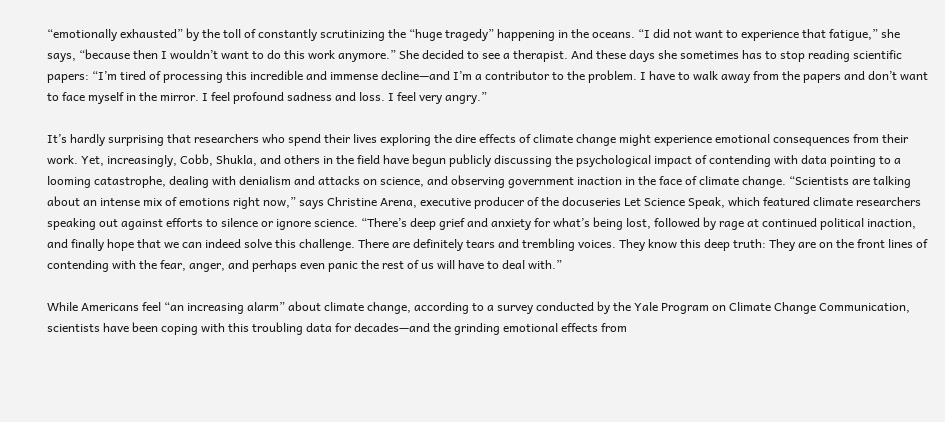“emotionally exhausted” by the toll of constantly scrutinizing the “huge tragedy” happening in the oceans. “I did not want to experience that fatigue,” she says, “because then I wouldn’t want to do this work anymore.” She decided to see a therapist. And these days she sometimes has to stop reading scientific papers: “I’m tired of processing this incredible and immense decline—and I’m a contributor to the problem. I have to walk away from the papers and don’t want to face myself in the mirror. I feel profound sadness and loss. I feel very angry.”

It’s hardly surprising that researchers who spend their lives exploring the dire effects of climate change might experience emotional consequences from their work. Yet, increasingly, Cobb, Shukla, and others in the field have begun publicly discussing the psychological impact of contending with data pointing to a looming catastrophe, dealing with denialism and attacks on science, and observing government inaction in the face of climate change. “Scientists are talking about an intense mix of emotions right now,” says Christine Arena, executive producer of the docuseries Let Science Speak, which featured climate researchers speaking out against efforts to silence or ignore science. “There’s deep grief and anxiety for what’s being lost, followed by rage at continued political inaction, and finally hope that we can indeed solve this challenge. There are definitely tears and trembling voices. They know this deep truth: They are on the front lines of contending with the fear, anger, and perhaps even panic the rest of us will have to deal with.”

While Americans feel “an increasing alarm” about climate change, according to a survey conducted by the Yale Program on Climate Change Communication, scientists have been coping with this troubling data for decades—and the grinding emotional effects from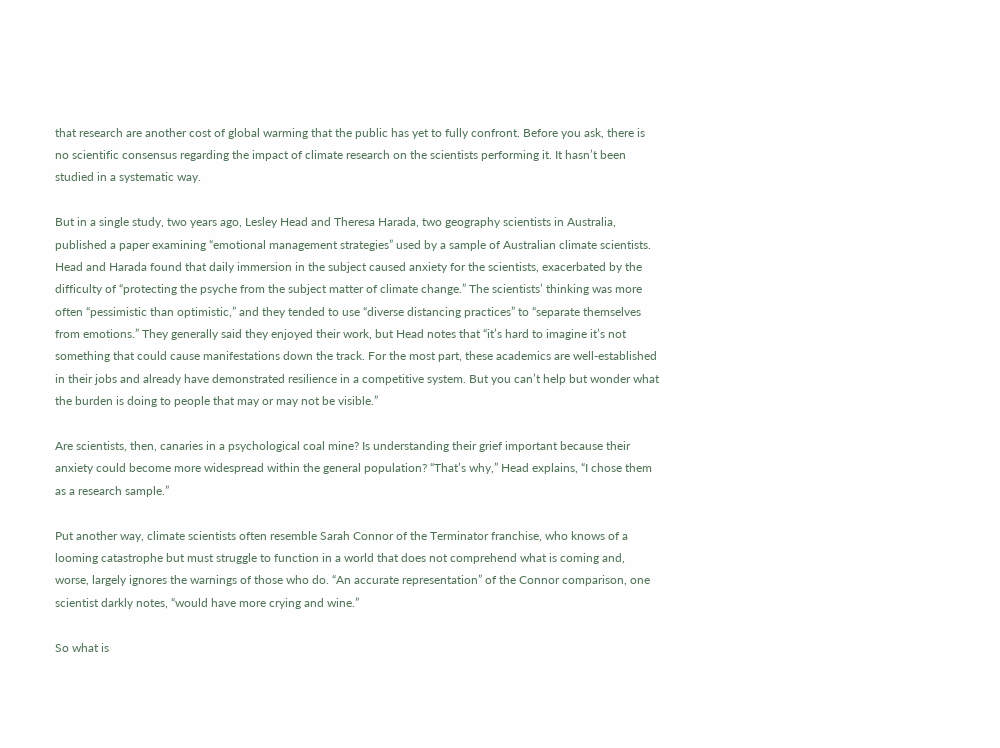that research are another cost of global warming that the public has yet to fully confront. Before you ask, there is no scientific consensus regarding the impact of climate research on the scientists performing it. It hasn’t been studied in a systematic way.

But in a single study, two years ago, Lesley Head and Theresa Harada, two geography scientists in Australia, published a paper examining “emotional management strategies” used by a sample of Australian climate scientists. Head and Harada found that daily immersion in the subject caused anxiety for the scientists, exacerbated by the difficulty of “protecting the psyche from the subject matter of climate change.” The scientists’ thinking was more often “pessimistic than optimistic,” and they tended to use “diverse distancing practices” to “separate themselves from emotions.” They generally said they enjoyed their work, but Head notes that “it’s hard to imagine it’s not something that could cause manifestations down the track. For the most part, these academics are well-established in their jobs and already have demonstrated resilience in a competitive system. But you can’t help but wonder what the burden is doing to people that may or may not be visible.”

Are scientists, then, canaries in a psychological coal mine? Is understanding their grief important because their anxiety could become more widespread within the general population? “That’s why,” Head explains, “I chose them as a research sample.”

Put another way, climate scientists often resemble Sarah Connor of the Terminator franchise, who knows of a looming catastrophe but must struggle to function in a world that does not comprehend what is coming and, worse, largely ignores the warnings of those who do. “An accurate representation” of the Connor comparison, one scientist darkly notes, “would have more crying and wine.”

So what is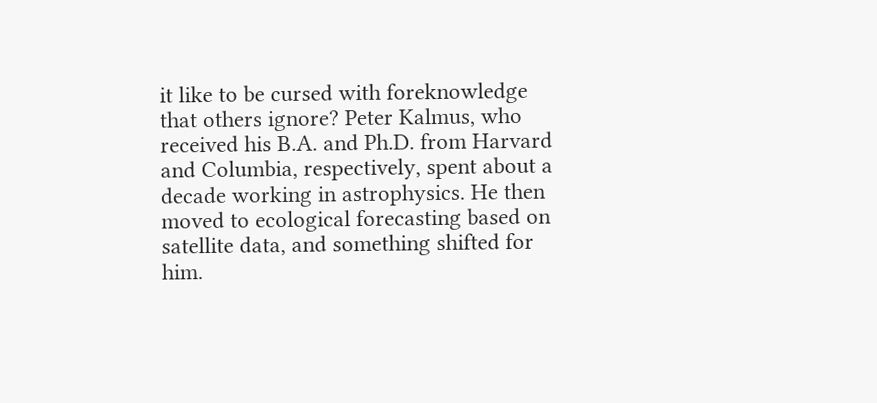it like to be cursed with foreknowledge that others ignore? Peter Kalmus, who received his B.A. and Ph.D. from Harvard and Columbia, respectively, spent about a decade working in astrophysics. He then moved to ecological forecasting based on satellite data, and something shifted for him.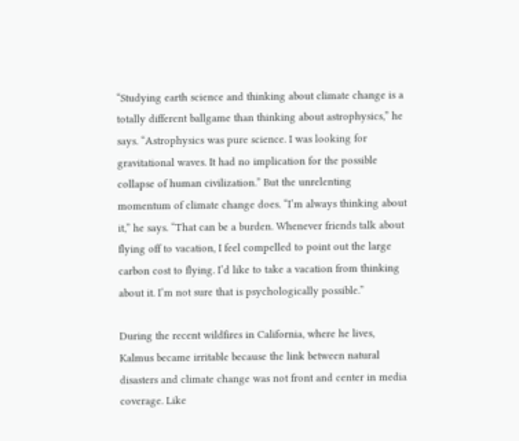“Studying earth science and thinking about climate change is a totally different ballgame than thinking about astrophysics,” he says. “Astrophysics was pure science. I was looking for gravitational waves. It had no implication for the possible collapse of human civilization.” But the unrelenting momentum of climate change does. “I’m always thinking about it,” he says. “That can be a burden. Whenever friends talk about flying off to vacation, I feel compelled to point out the large carbon cost to flying. I’d like to take a vacation from thinking about it. I’m not sure that is psychologically possible.”

During the recent wildfires in California, where he lives, Kalmus became irritable because the link between natural disasters and climate change was not front and center in media coverage. Like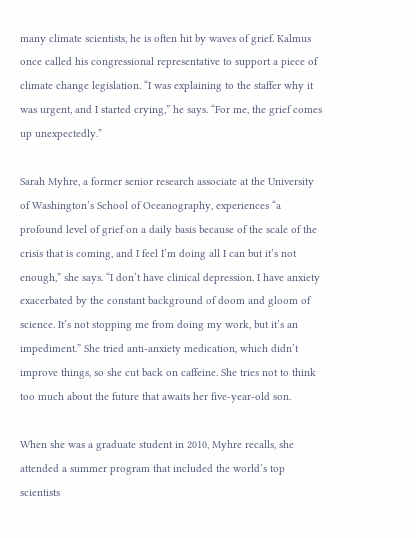many climate scientists, he is often hit by waves of grief. Kalmus once called his congressional representative to support a piece of climate change legislation. “I was explaining to the staffer why it was urgent, and I started crying,” he says. “For me, the grief comes up unexpectedly.”

Sarah Myhre, a former senior research associate at the University of Washington’s School of Oceanography, experiences “a profound level of grief on a daily basis because of the scale of the crisis that is coming, and I feel I’m doing all I can but it’s not enough,” she says. “I don’t have clinical depression. I have anxiety exacerbated by the constant background of doom and gloom of science. It’s not stopping me from doing my work, but it’s an impediment.” She tried anti-anxiety medication, which didn’t improve things, so she cut back on caffeine. She tries not to think too much about the future that awaits her five-year-old son.

When she was a graduate student in 2010, Myhre recalls, she attended a summer program that included the world’s top scientists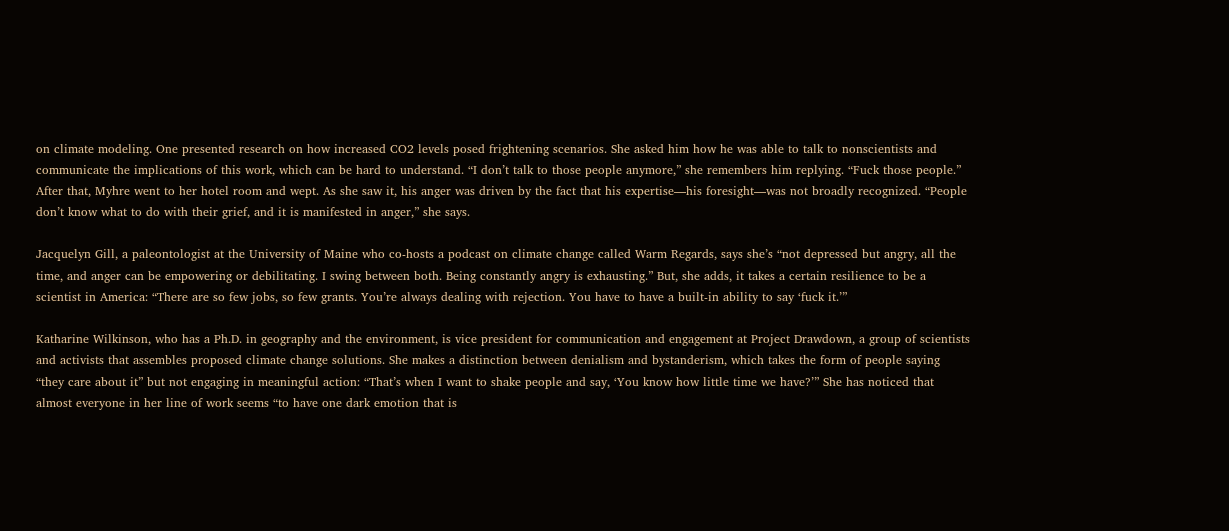on climate modeling. One presented research on how increased CO2 levels posed frightening scenarios. She asked him how he was able to talk to nonscientists and communicate the implications of this work, which can be hard to understand. “I don’t talk to those people anymore,” she remembers him replying. “Fuck those people.” After that, Myhre went to her hotel room and wept. As she saw it, his anger was driven by the fact that his expertise—his foresight—was not broadly recognized. “People don’t know what to do with their grief, and it is manifested in anger,” she says.

Jacquelyn Gill, a paleontologist at the University of Maine who co-hosts a podcast on climate change called Warm Regards, says she’s “not depressed but angry, all the time, and anger can be empowering or debilitating. I swing between both. Being constantly angry is exhausting.” But, she adds, it takes a certain resilience to be a scientist in America: “There are so few jobs, so few grants. You’re always dealing with rejection. You have to have a built-in ability to say ‘fuck it.’”

Katharine Wilkinson, who has a Ph.D. in geography and the environment, is vice president for communication and engagement at Project Drawdown, a group of scientists and activists that assembles proposed climate change solutions. She makes a distinction between denialism and bystanderism, which takes the form of people saying “they care about it” but not engaging in meaningful action: “That’s when I want to shake people and say, ‘You know how little time we have?’” She has noticed that almost everyone in her line of work seems “to have one dark emotion that is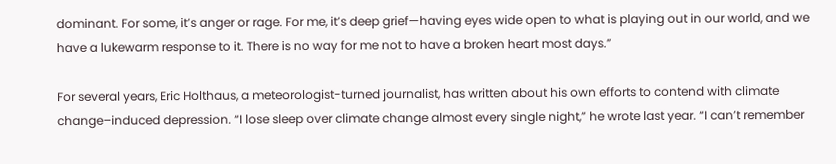dominant. For some, it’s anger or rage. For me, it’s deep grief—having eyes wide open to what is playing out in our world, and we have a lukewarm response to it. There is no way for me not to have a broken heart most days.”

For several years, Eric Holthaus, a meteorologist-turned journalist, has written about his own efforts to contend with climate change–induced depression. “I lose sleep over climate change almost every single night,” he wrote last year. “I can’t remember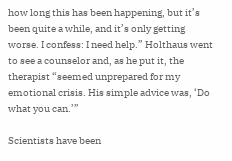how long this has been happening, but it’s been quite a while, and it’s only getting worse. I confess: I need help.” Holthaus went to see a counselor and, as he put it, the therapist “seemed unprepared for my emotional crisis. His simple advice was, ‘Do what you can.’”

Scientists have been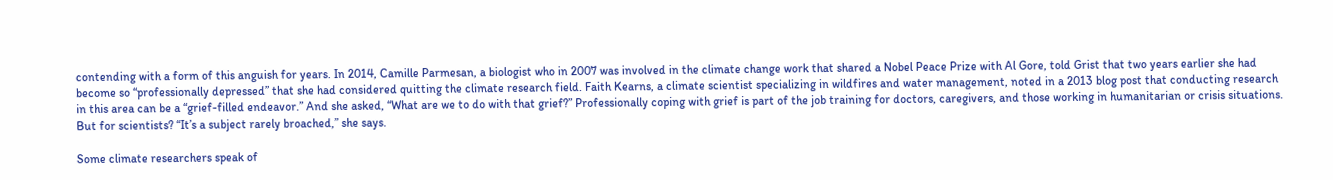contending with a form of this anguish for years. In 2014, Camille Parmesan, a biologist who in 2007 was involved in the climate change work that shared a Nobel Peace Prize with Al Gore, told Grist that two years earlier she had become so “professionally depressed” that she had considered quitting the climate research field. Faith Kearns, a climate scientist specializing in wildfires and water management, noted in a 2013 blog post that conducting research in this area can be a “grief-filled endeavor.” And she asked, “What are we to do with that grief?” Professionally coping with grief is part of the job training for doctors, caregivers, and those working in humanitarian or crisis situations. But for scientists? “It’s a subject rarely broached,” she says.

Some climate researchers speak of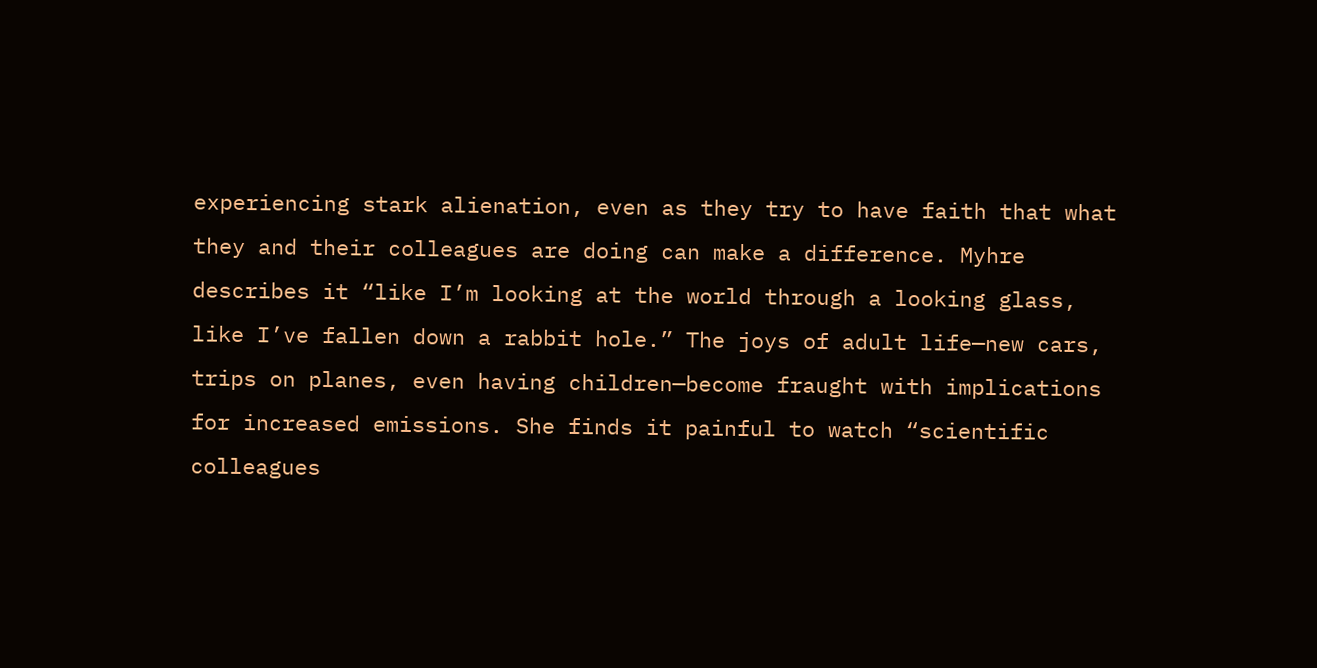experiencing stark alienation, even as they try to have faith that what they and their colleagues are doing can make a difference. Myhre describes it “like I’m looking at the world through a looking glass, like I’ve fallen down a rabbit hole.” The joys of adult life—new cars, trips on planes, even having children—become fraught with implications for increased emissions. She finds it painful to watch “scientific colleagues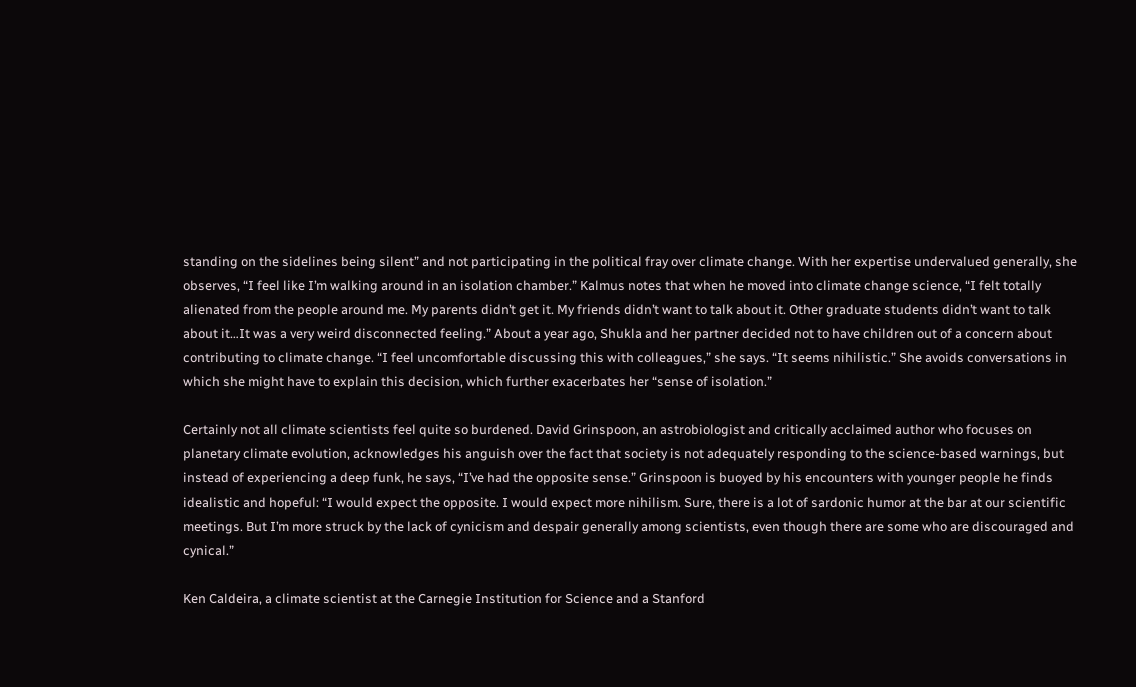standing on the sidelines being silent” and not participating in the political fray over climate change. With her expertise undervalued generally, she observes, “I feel like I’m walking around in an isolation chamber.” Kalmus notes that when he moved into climate change science, “I felt totally alienated from the people around me. My parents didn’t get it. My friends didn’t want to talk about it. Other graduate students didn’t want to talk about it…It was a very weird disconnected feeling.” About a year ago, Shukla and her partner decided not to have children out of a concern about contributing to climate change. “I feel uncomfortable discussing this with colleagues,” she says. “It seems nihilistic.” She avoids conversations in which she might have to explain this decision, which further exacerbates her “sense of isolation.”

Certainly not all climate scientists feel quite so burdened. David Grinspoon, an astrobiologist and critically acclaimed author who focuses on planetary climate evolution, acknowledges his anguish over the fact that society is not adequately responding to the science-based warnings, but instead of experiencing a deep funk, he says, “I’ve had the opposite sense.” Grinspoon is buoyed by his encounters with younger people he finds idealistic and hopeful: “I would expect the opposite. I would expect more nihilism. Sure, there is a lot of sardonic humor at the bar at our scientific meetings. But I’m more struck by the lack of cynicism and despair generally among scientists, even though there are some who are discouraged and cynical.”

Ken Caldeira, a climate scientist at the Carnegie Institution for Science and a Stanford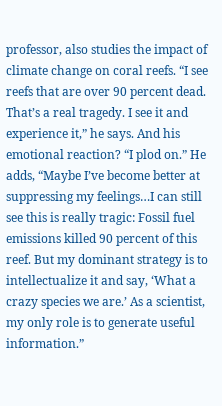professor, also studies the impact of climate change on coral reefs. “I see reefs that are over 90 percent dead. That’s a real tragedy. I see it and experience it,” he says. And his emotional reaction? “I plod on.” He adds, “Maybe I’ve become better at suppressing my feelings…I can still see this is really tragic: Fossil fuel emissions killed 90 percent of this reef. But my dominant strategy is to intellectualize it and say, ‘What a crazy species we are.’ As a scientist, my only role is to generate useful information.”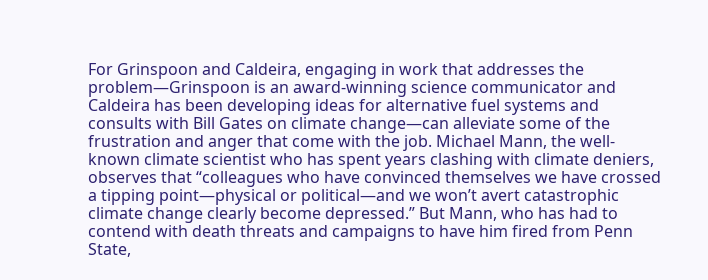For Grinspoon and Caldeira, engaging in work that addresses the problem—Grinspoon is an award-winning science communicator and Caldeira has been developing ideas for alternative fuel systems and consults with Bill Gates on climate change—can alleviate some of the frustration and anger that come with the job. Michael Mann, the well-known climate scientist who has spent years clashing with climate deniers, observes that “colleagues who have convinced themselves we have crossed a tipping point—physical or political—and we won’t avert catastrophic climate change clearly become depressed.” But Mann, who has had to contend with death threats and campaigns to have him fired from Penn State,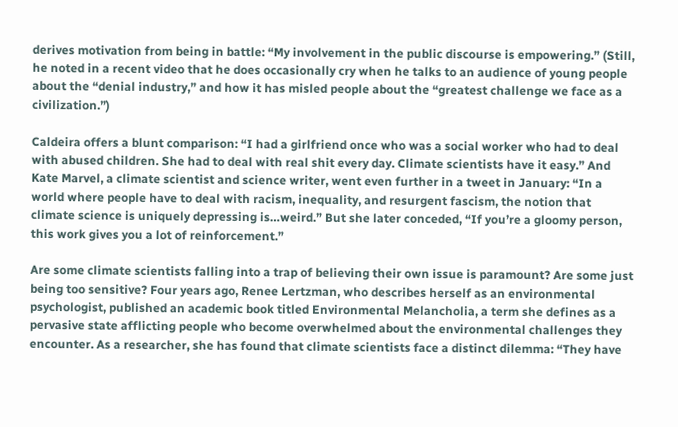derives motivation from being in battle: “My involvement in the public discourse is empowering.” (Still, he noted in a recent video that he does occasionally cry when he talks to an audience of young people about the “denial industry,” and how it has misled people about the “greatest challenge we face as a civilization.”)

Caldeira offers a blunt comparison: “I had a girlfriend once who was a social worker who had to deal with abused children. She had to deal with real shit every day. Climate scientists have it easy.” And Kate Marvel, a climate scientist and science writer, went even further in a tweet in January: “In a world where people have to deal with racism, inequality, and resurgent fascism, the notion that climate science is uniquely depressing is…weird.” But she later conceded, “If you’re a gloomy person, this work gives you a lot of reinforcement.”

Are some climate scientists falling into a trap of believing their own issue is paramount? Are some just being too sensitive? Four years ago, Renee Lertzman, who describes herself as an environmental psychologist, published an academic book titled Environmental Melancholia, a term she defines as a pervasive state afflicting people who become overwhelmed about the environmental challenges they encounter. As a researcher, she has found that climate scientists face a distinct dilemma: “They have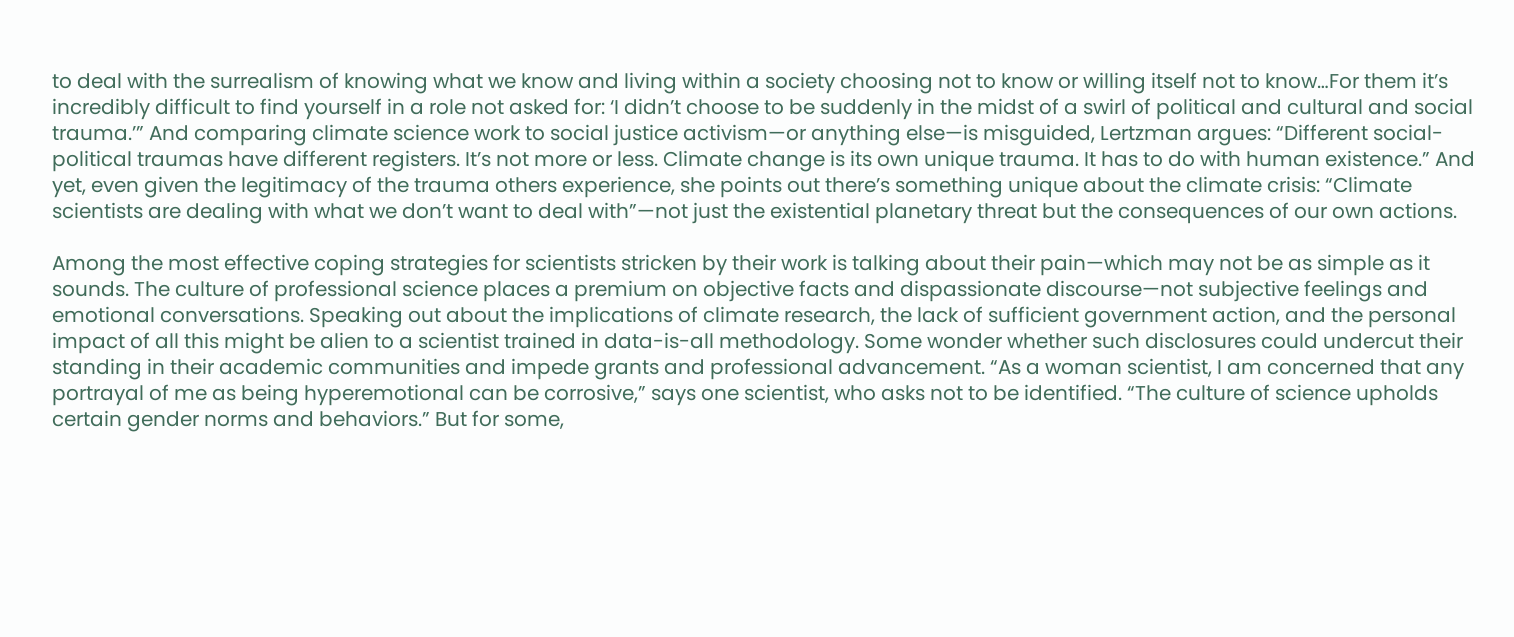to deal with the surrealism of knowing what we know and living within a society choosing not to know or willing itself not to know…For them it’s incredibly difficult to find yourself in a role not asked for: ‘I didn’t choose to be suddenly in the midst of a swirl of political and cultural and social trauma.’” And comparing climate science work to social justice activism—or anything else—is misguided, Lertzman argues: “Different social-political traumas have different registers. It’s not more or less. Climate change is its own unique trauma. It has to do with human existence.” And yet, even given the legitimacy of the trauma others experience, she points out there’s something unique about the climate crisis: “Climate scientists are dealing with what we don’t want to deal with”—not just the existential planetary threat but the consequences of our own actions.

Among the most effective coping strategies for scientists stricken by their work is talking about their pain—which may not be as simple as it sounds. The culture of professional science places a premium on objective facts and dispassionate discourse—not subjective feelings and emotional conversations. Speaking out about the implications of climate research, the lack of sufficient government action, and the personal impact of all this might be alien to a scientist trained in data-is-all methodology. Some wonder whether such disclosures could undercut their standing in their academic communities and impede grants and professional advancement. “As a woman scientist, I am concerned that any portrayal of me as being hyperemotional can be corrosive,” says one scientist, who asks not to be identified. “The culture of science upholds certain gender norms and behaviors.” But for some,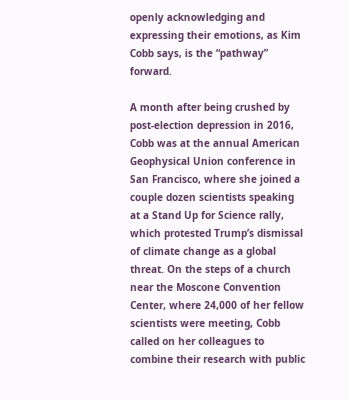openly acknowledging and expressing their emotions, as Kim Cobb says, is the “pathway” forward.

A month after being crushed by post-election depression in 2016, Cobb was at the annual American Geophysical Union conference in San Francisco, where she joined a couple dozen scientists speaking at a Stand Up for Science rally, which protested Trump’s dismissal of climate change as a global threat. On the steps of a church near the Moscone Convention Center, where 24,000 of her fellow scientists were meeting, Cobb called on her colleagues to combine their research with public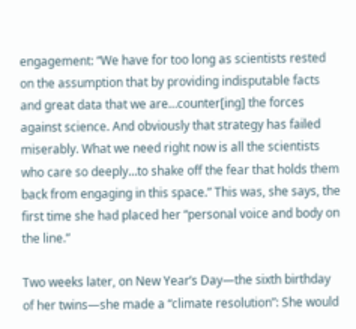engagement: “We have for too long as scientists rested on the assumption that by providing indisputable facts and great data that we are…counter[ing] the forces against science. And obviously that strategy has failed miserably. What we need right now is all the scientists who care so deeply…to shake off the fear that holds them back from engaging in this space.” This was, she says, the first time she had placed her “personal voice and body on the line.”

Two weeks later, on New Year’s Day—the sixth birthday of her twins—she made a “climate resolution”: She would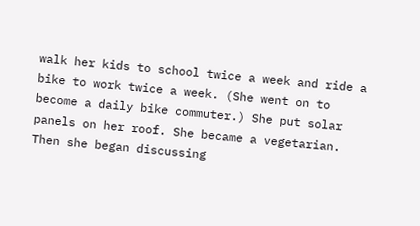walk her kids to school twice a week and ride a bike to work twice a week. (She went on to become a daily bike commuter.) She put solar panels on her roof. She became a vegetarian. Then she began discussing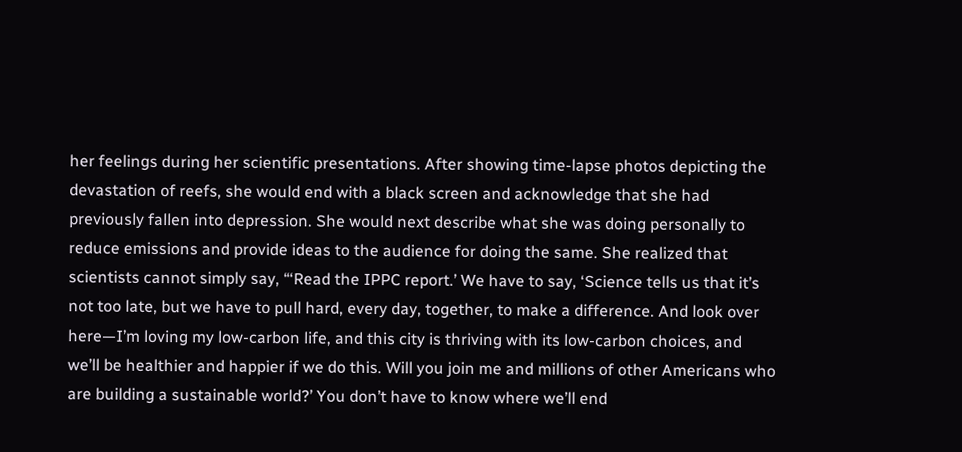her feelings during her scientific presentations. After showing time-lapse photos depicting the devastation of reefs, she would end with a black screen and acknowledge that she had previously fallen into depression. She would next describe what she was doing personally to reduce emissions and provide ideas to the audience for doing the same. She realized that scientists cannot simply say, “‘Read the IPPC report.’ We have to say, ‘Science tells us that it’s not too late, but we have to pull hard, every day, together, to make a difference. And look over here—I’m loving my low-carbon life, and this city is thriving with its low-carbon choices, and we’ll be healthier and happier if we do this. Will you join me and millions of other Americans who are building a sustainable world?’ You don’t have to know where we’ll end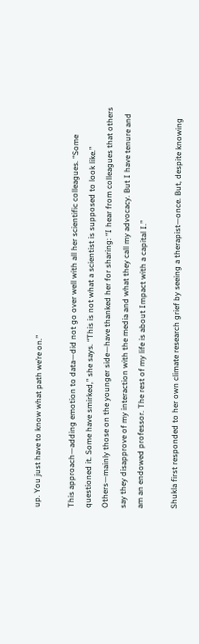up. You just have to know what path we’re on.”

This approach—adding emotion to data—did not go over well with all her scientific colleagues. “Some questioned it. Some have smirked,” she says. “This is not what a scientist is supposed to look like.” Others—mainly those on the younger side—have thanked her for sharing: “I hear from colleagues that others say they disapprove of my interaction with the media and what they call my advocacy. But I have tenure and am an endowed professor. The rest of my life is about Impact with a capital I.”

Shukla first responded to her own climate research grief by seeing a therapist—once. But, despite knowing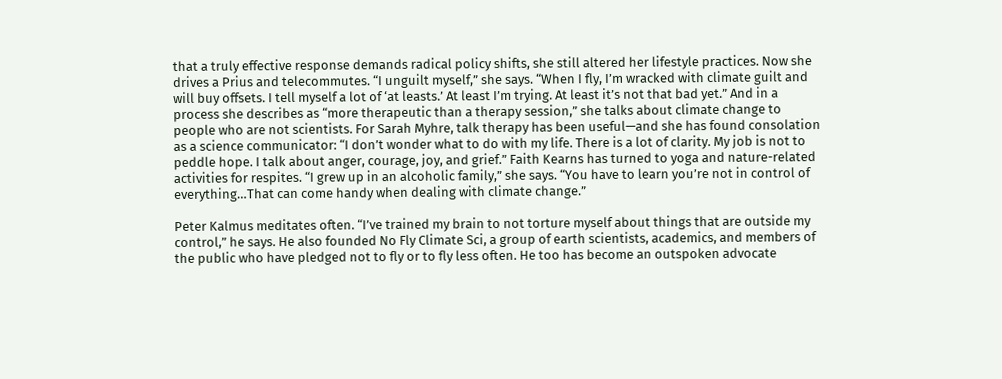that a truly effective response demands radical policy shifts, she still altered her lifestyle practices. Now she drives a Prius and telecommutes. “I unguilt myself,” she says. “When I fly, I’m wracked with climate guilt and will buy offsets. I tell myself a lot of ‘at leasts.’ At least I’m trying. At least it’s not that bad yet.” And in a process she describes as “more therapeutic than a therapy session,” she talks about climate change to people who are not scientists. For Sarah Myhre, talk therapy has been useful—and she has found consolation as a science communicator: “I don’t wonder what to do with my life. There is a lot of clarity. My job is not to peddle hope. I talk about anger, courage, joy, and grief.” Faith Kearns has turned to yoga and nature-related activities for respites. “I grew up in an alcoholic family,” she says. “You have to learn you’re not in control of everything…That can come handy when dealing with climate change.”

Peter Kalmus meditates often. “I’ve trained my brain to not torture myself about things that are outside my control,” he says. He also founded No Fly Climate Sci, a group of earth scientists, academics, and members of the public who have pledged not to fly or to fly less often. He too has become an outspoken advocate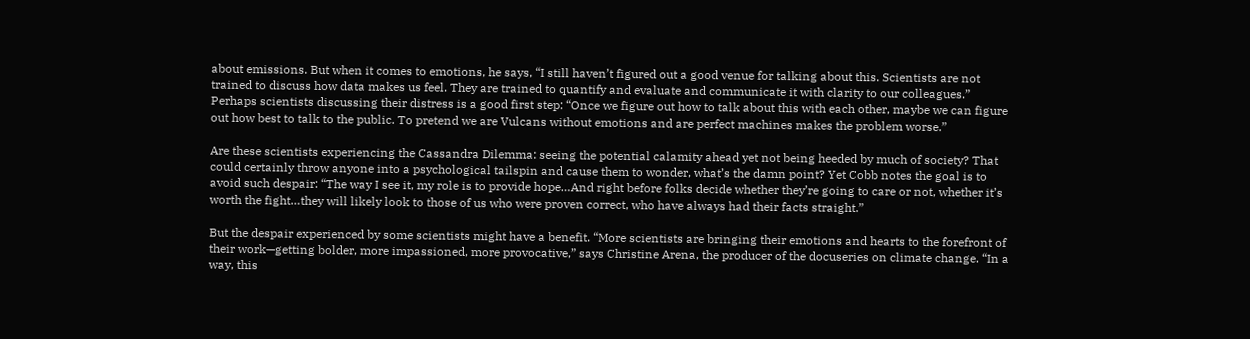about emissions. But when it comes to emotions, he says, “I still haven’t figured out a good venue for talking about this. Scientists are not trained to discuss how data makes us feel. They are trained to quantify and evaluate and communicate it with clarity to our colleagues.” Perhaps scientists discussing their distress is a good first step: “Once we figure out how to talk about this with each other, maybe we can figure out how best to talk to the public. To pretend we are Vulcans without emotions and are perfect machines makes the problem worse.”

Are these scientists experiencing the Cassandra Dilemma: seeing the potential calamity ahead yet not being heeded by much of society? That could certainly throw anyone into a psychological tailspin and cause them to wonder, what’s the damn point? Yet Cobb notes the goal is to avoid such despair: “The way I see it, my role is to provide hope…And right before folks decide whether they’re going to care or not, whether it’s worth the fight…they will likely look to those of us who were proven correct, who have always had their facts straight.”

But the despair experienced by some scientists might have a benefit. “More scientists are bringing their emotions and hearts to the forefront of their work—getting bolder, more impassioned, more provocative,” says Christine Arena, the producer of the docuseries on climate change. “In a way, this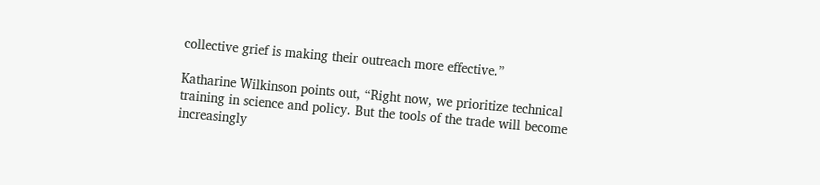collective grief is making their outreach more effective.”

Katharine Wilkinson points out, “Right now, we prioritize technical training in science and policy. But the tools of the trade will become increasingly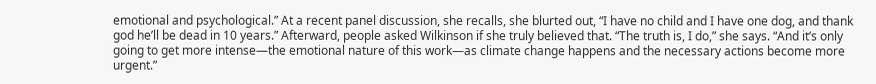emotional and psychological.” At a recent panel discussion, she recalls, she blurted out, “I have no child and I have one dog, and thank god he’ll be dead in 10 years.” Afterward, people asked Wilkinson if she truly believed that. “The truth is, I do,” she says. “And it’s only going to get more intense—the emotional nature of this work—as climate change happens and the necessary actions become more urgent.”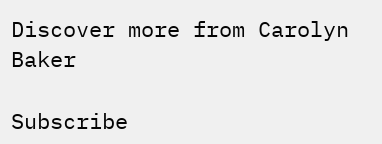Discover more from Carolyn Baker

Subscribe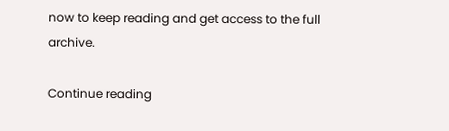now to keep reading and get access to the full archive.

Continue reading